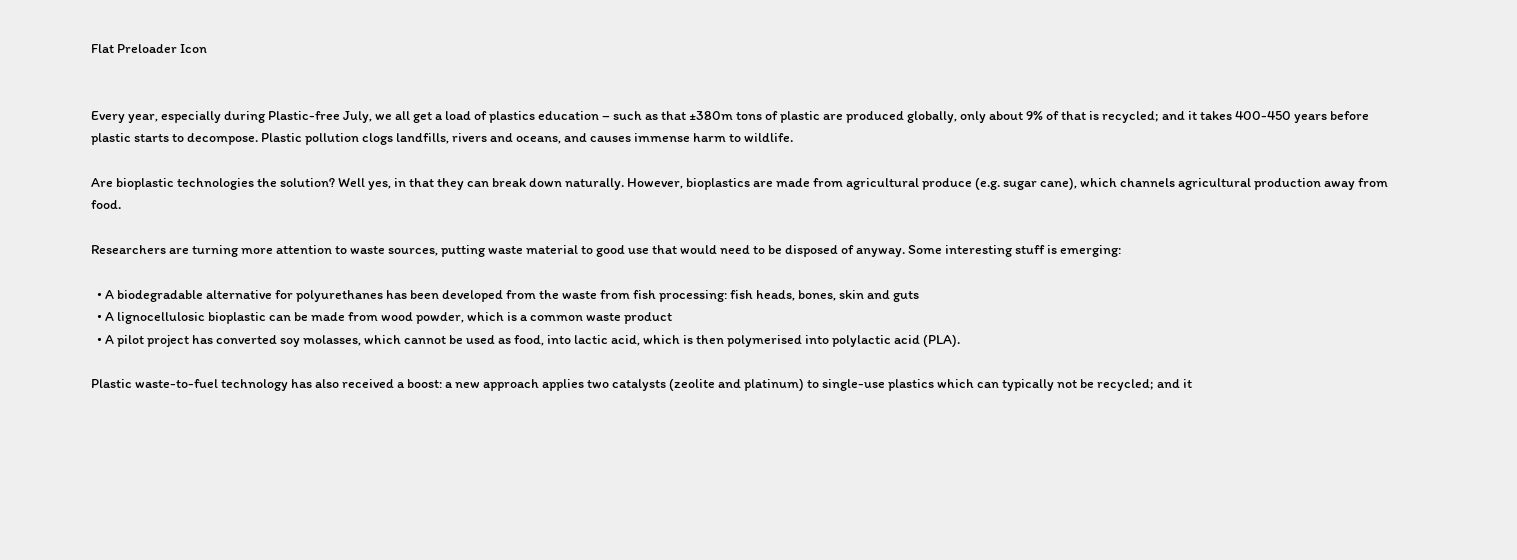Flat Preloader Icon


Every year, especially during Plastic-free July, we all get a load of plastics education – such as that ±380m tons of plastic are produced globally, only about 9% of that is recycled; and it takes 400-450 years before plastic starts to decompose. Plastic pollution clogs landfills, rivers and oceans, and causes immense harm to wildlife.

Are bioplastic technologies the solution? Well yes, in that they can break down naturally. However, bioplastics are made from agricultural produce (e.g. sugar cane), which channels agricultural production away from food.

Researchers are turning more attention to waste sources, putting waste material to good use that would need to be disposed of anyway. Some interesting stuff is emerging:

  • A biodegradable alternative for polyurethanes has been developed from the waste from fish processing: fish heads, bones, skin and guts
  • A lignocellulosic bioplastic can be made from wood powder, which is a common waste product
  • A pilot project has converted soy molasses, which cannot be used as food, into lactic acid, which is then polymerised into polylactic acid (PLA).

Plastic waste-to-fuel technology has also received a boost: a new approach applies two catalysts (zeolite and platinum) to single-use plastics which can typically not be recycled; and it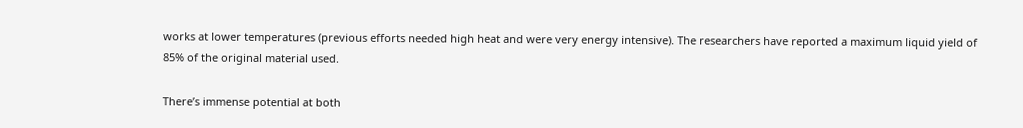works at lower temperatures (previous efforts needed high heat and were very energy intensive). The researchers have reported a maximum liquid yield of 85% of the original material used.

There’s immense potential at both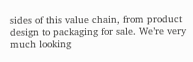sides of this value chain, from product design to packaging for sale. We’re very much looking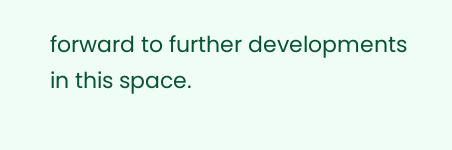forward to further developments in this space.